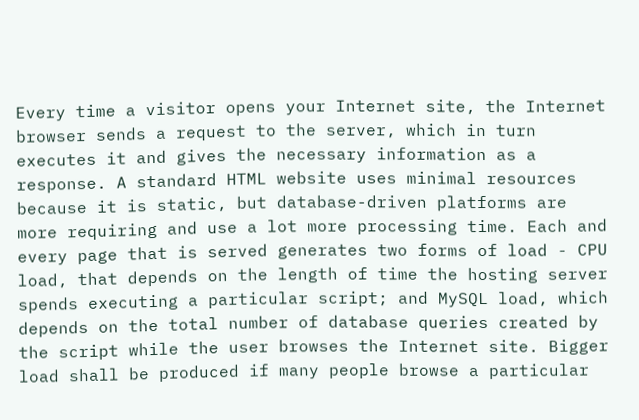Every time a visitor opens your Internet site, the Internet browser sends a request to the server, which in turn executes it and gives the necessary information as a response. A standard HTML website uses minimal resources because it is static, but database-driven platforms are more requiring and use a lot more processing time. Each and every page that is served generates two forms of load - CPU load, that depends on the length of time the hosting server spends executing a particular script; and MySQL load, which depends on the total number of database queries created by the script while the user browses the Internet site. Bigger load shall be produced if many people browse a particular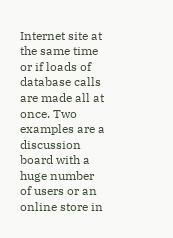Internet site at the same time or if loads of database calls are made all at once. Two examples are a discussion board with a huge number of users or an online store in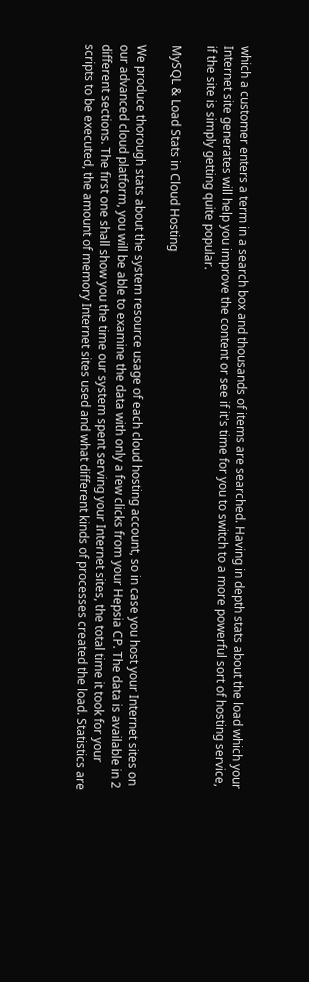which a customer enters a term in a search box and thousands of items are searched. Having in depth stats about the load which your Internet site generates will help you improve the content or see if it's time for you to switch to a more powerful sort of hosting service, if the site is simply getting quite popular.

MySQL & Load Stats in Cloud Hosting

We produce thorough stats about the system resource usage of each cloud hosting account, so in case you host your Internet sites on our advanced cloud platform, you will be able to examine the data with only a few clicks from your Hepsia CP. The data is available in 2 different sections. The first one shall show you the time our system spent serving your Internet sites, the total time it took for your scripts to be executed, the amount of memory Internet sites used and what different kinds of processes created the load. Statistics are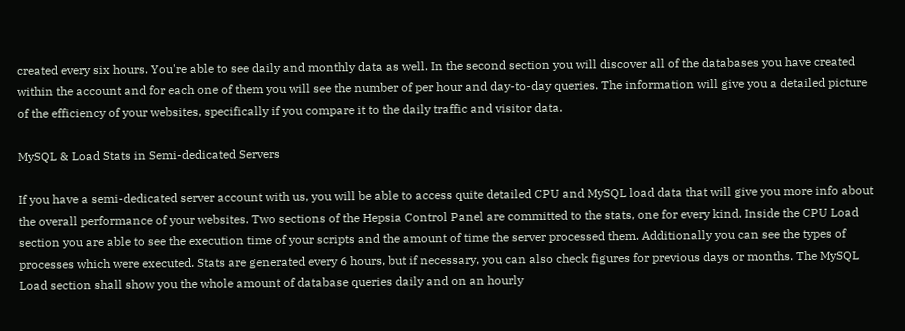created every six hours. You're able to see daily and monthly data as well. In the second section you will discover all of the databases you have created within the account and for each one of them you will see the number of per hour and day-to-day queries. The information will give you a detailed picture of the efficiency of your websites, specifically if you compare it to the daily traffic and visitor data.

MySQL & Load Stats in Semi-dedicated Servers

If you have a semi-dedicated server account with us, you will be able to access quite detailed CPU and MySQL load data that will give you more info about the overall performance of your websites. Two sections of the Hepsia Control Panel are committed to the stats, one for every kind. Inside the CPU Load section you are able to see the execution time of your scripts and the amount of time the server processed them. Additionally you can see the types of processes which were executed. Stats are generated every 6 hours, but if necessary, you can also check figures for previous days or months. The MySQL Load section shall show you the whole amount of database queries daily and on an hourly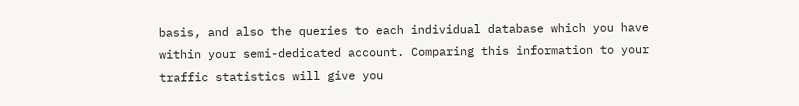basis, and also the queries to each individual database which you have within your semi-dedicated account. Comparing this information to your traffic statistics will give you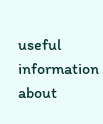useful information about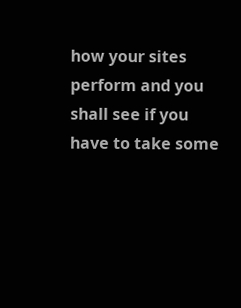how your sites perform and you shall see if you have to take some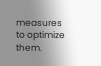measures to optimize them.